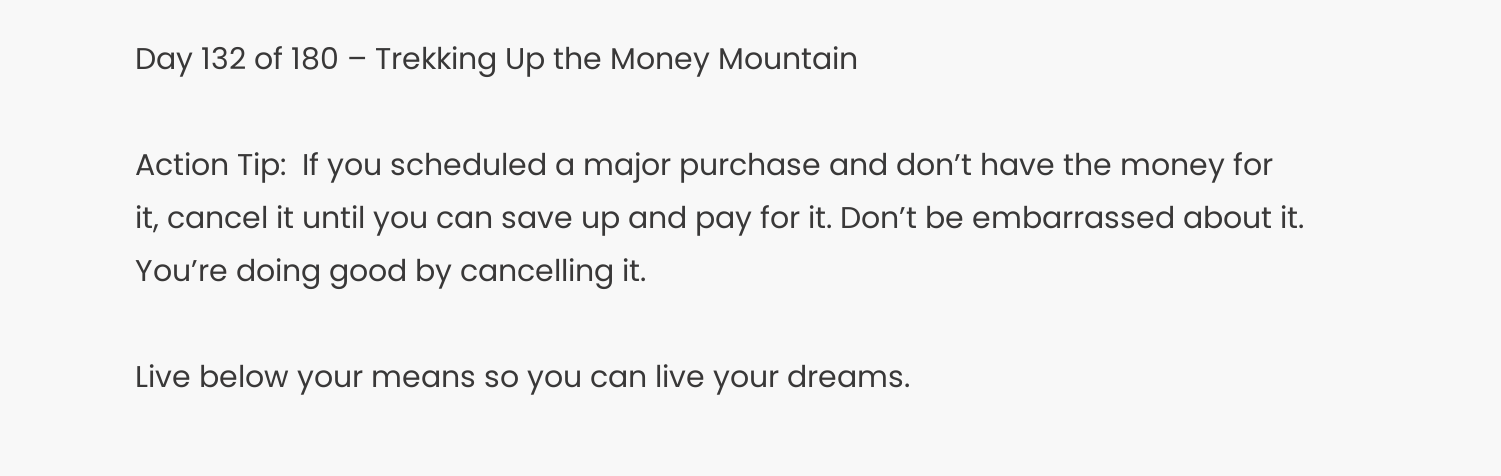Day 132 of 180 – Trekking Up the Money Mountain

Action Tip:  If you scheduled a major purchase and don’t have the money for it, cancel it until you can save up and pay for it. Don’t be embarrassed about it. You’re doing good by cancelling it.

Live below your means so you can live your dreams.